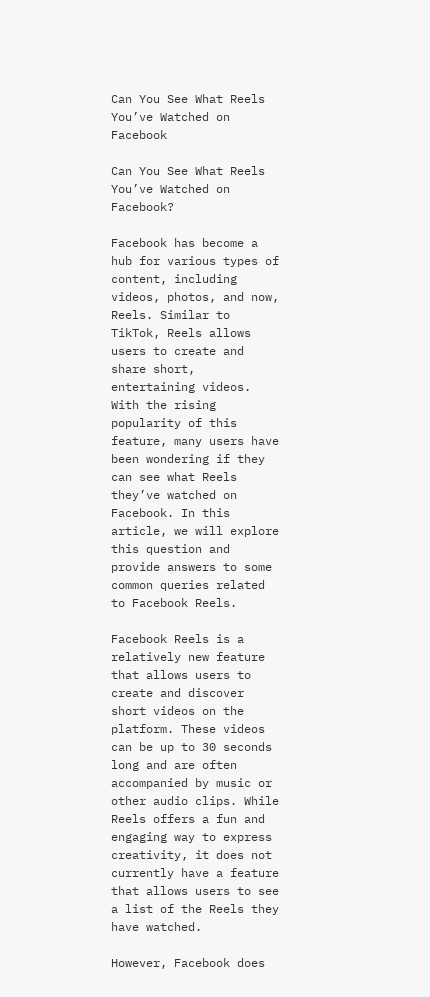Can You See What Reels You’ve Watched on Facebook

Can You See What Reels You’ve Watched on Facebook?

Facebook has become a hub for various types of content, including videos, photos, and now, Reels. Similar to TikTok, Reels allows users to create and share short, entertaining videos. With the rising popularity of this feature, many users have been wondering if they can see what Reels they’ve watched on Facebook. In this article, we will explore this question and provide answers to some common queries related to Facebook Reels.

Facebook Reels is a relatively new feature that allows users to create and discover short videos on the platform. These videos can be up to 30 seconds long and are often accompanied by music or other audio clips. While Reels offers a fun and engaging way to express creativity, it does not currently have a feature that allows users to see a list of the Reels they have watched.

However, Facebook does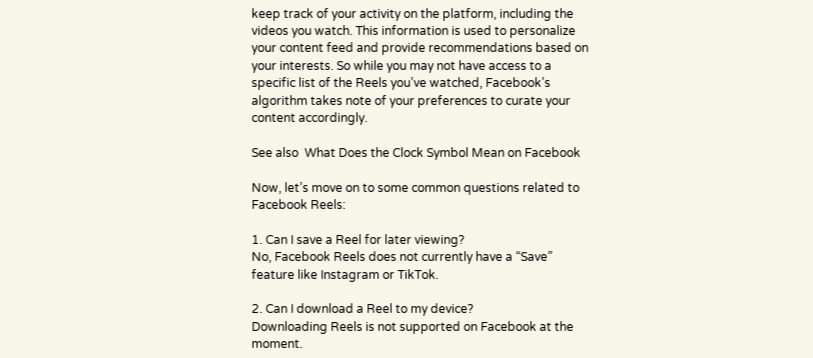keep track of your activity on the platform, including the videos you watch. This information is used to personalize your content feed and provide recommendations based on your interests. So while you may not have access to a specific list of the Reels you’ve watched, Facebook’s algorithm takes note of your preferences to curate your content accordingly.

See also  What Does the Clock Symbol Mean on Facebook

Now, let’s move on to some common questions related to Facebook Reels:

1. Can I save a Reel for later viewing?
No, Facebook Reels does not currently have a “Save” feature like Instagram or TikTok.

2. Can I download a Reel to my device?
Downloading Reels is not supported on Facebook at the moment.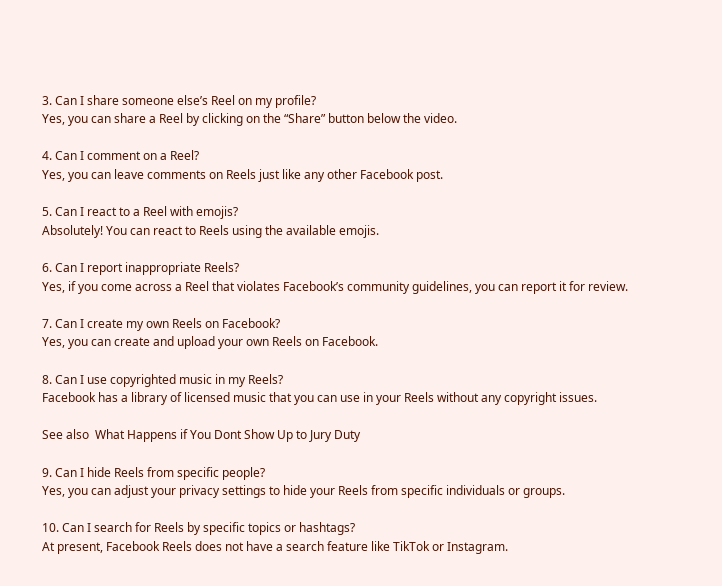3. Can I share someone else’s Reel on my profile?
Yes, you can share a Reel by clicking on the “Share” button below the video.

4. Can I comment on a Reel?
Yes, you can leave comments on Reels just like any other Facebook post.

5. Can I react to a Reel with emojis?
Absolutely! You can react to Reels using the available emojis.

6. Can I report inappropriate Reels?
Yes, if you come across a Reel that violates Facebook’s community guidelines, you can report it for review.

7. Can I create my own Reels on Facebook?
Yes, you can create and upload your own Reels on Facebook.

8. Can I use copyrighted music in my Reels?
Facebook has a library of licensed music that you can use in your Reels without any copyright issues.

See also  What Happens if You Dont Show Up to Jury Duty

9. Can I hide Reels from specific people?
Yes, you can adjust your privacy settings to hide your Reels from specific individuals or groups.

10. Can I search for Reels by specific topics or hashtags?
At present, Facebook Reels does not have a search feature like TikTok or Instagram.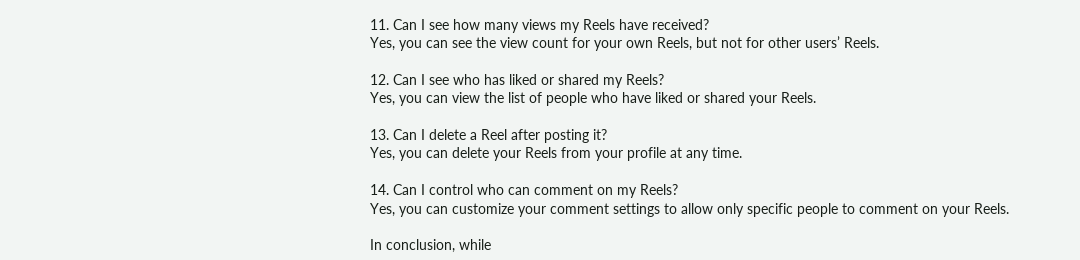11. Can I see how many views my Reels have received?
Yes, you can see the view count for your own Reels, but not for other users’ Reels.

12. Can I see who has liked or shared my Reels?
Yes, you can view the list of people who have liked or shared your Reels.

13. Can I delete a Reel after posting it?
Yes, you can delete your Reels from your profile at any time.

14. Can I control who can comment on my Reels?
Yes, you can customize your comment settings to allow only specific people to comment on your Reels.

In conclusion, while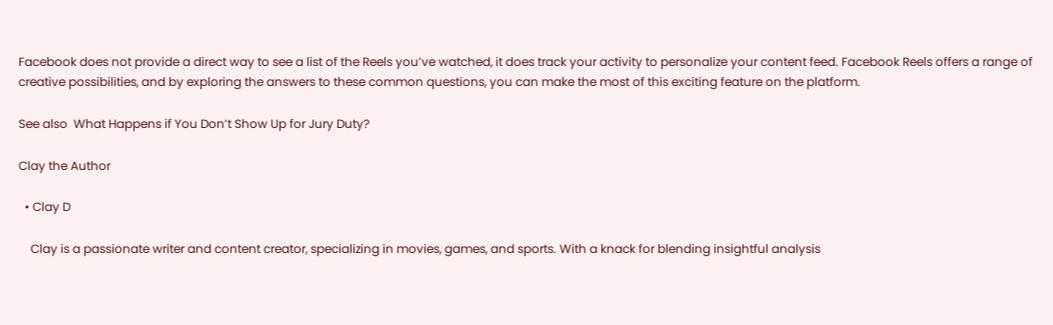Facebook does not provide a direct way to see a list of the Reels you’ve watched, it does track your activity to personalize your content feed. Facebook Reels offers a range of creative possibilities, and by exploring the answers to these common questions, you can make the most of this exciting feature on the platform.

See also  What Happens if You Don’t Show Up for Jury Duty?

Clay the Author

  • Clay D

    Clay is a passionate writer and content creator, specializing in movies, games, and sports. With a knack for blending insightful analysis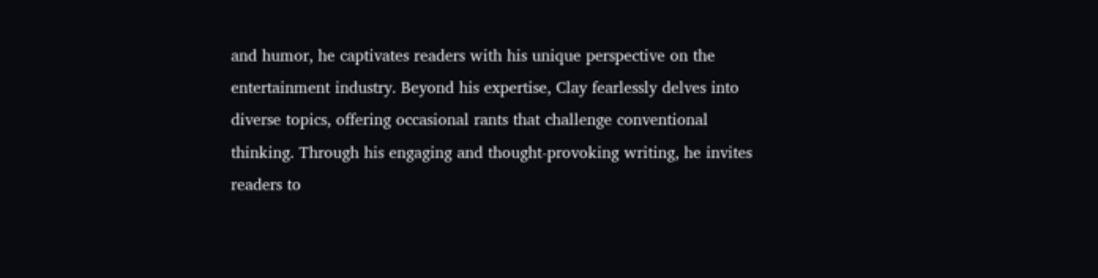and humor, he captivates readers with his unique perspective on the entertainment industry. Beyond his expertise, Clay fearlessly delves into diverse topics, offering occasional rants that challenge conventional thinking. Through his engaging and thought-provoking writing, he invites readers to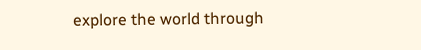explore the world through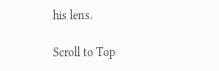his lens.

Scroll to Top